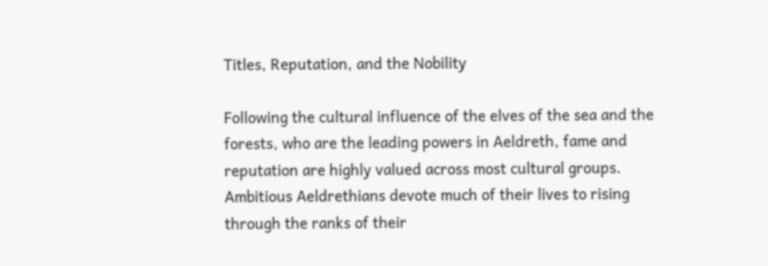Titles, Reputation, and the Nobility

Following the cultural influence of the elves of the sea and the forests, who are the leading powers in Aeldreth, fame and reputation are highly valued across most cultural groups.  Ambitious Aeldrethians devote much of their lives to rising through the ranks of their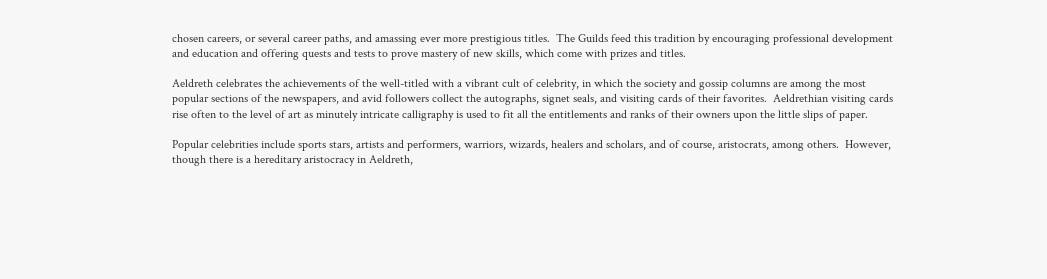chosen careers, or several career paths, and amassing ever more prestigious titles.  The Guilds feed this tradition by encouraging professional development and education and offering quests and tests to prove mastery of new skills, which come with prizes and titles.

Aeldreth celebrates the achievements of the well-titled with a vibrant cult of celebrity, in which the society and gossip columns are among the most popular sections of the newspapers, and avid followers collect the autographs, signet seals, and visiting cards of their favorites.  Aeldrethian visiting cards rise often to the level of art as minutely intricate calligraphy is used to fit all the entitlements and ranks of their owners upon the little slips of paper.

Popular celebrities include sports stars, artists and performers, warriors, wizards, healers and scholars, and of course, aristocrats, among others.  However, though there is a hereditary aristocracy in Aeldreth,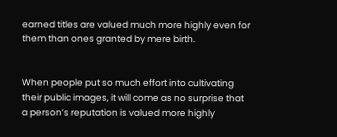earned titles are valued much more highly even for them than ones granted by mere birth.


When people put so much effort into cultivating their public images, it will come as no surprise that a person’s reputation is valued more highly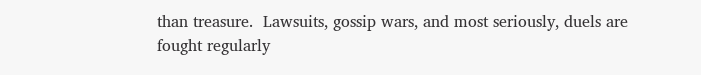than treasure.  Lawsuits, gossip wars, and most seriously, duels are fought regularly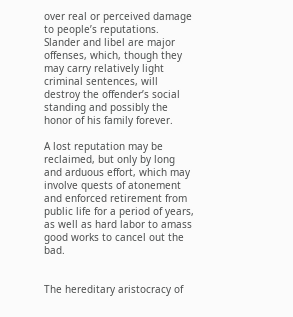over real or perceived damage to people’s reputations.  Slander and libel are major offenses, which, though they may carry relatively light criminal sentences, will destroy the offender’s social standing and possibly the honor of his family forever.

A lost reputation may be reclaimed, but only by long and arduous effort, which may involve quests of atonement and enforced retirement from public life for a period of years, as well as hard labor to amass good works to cancel out the bad.


The hereditary aristocracy of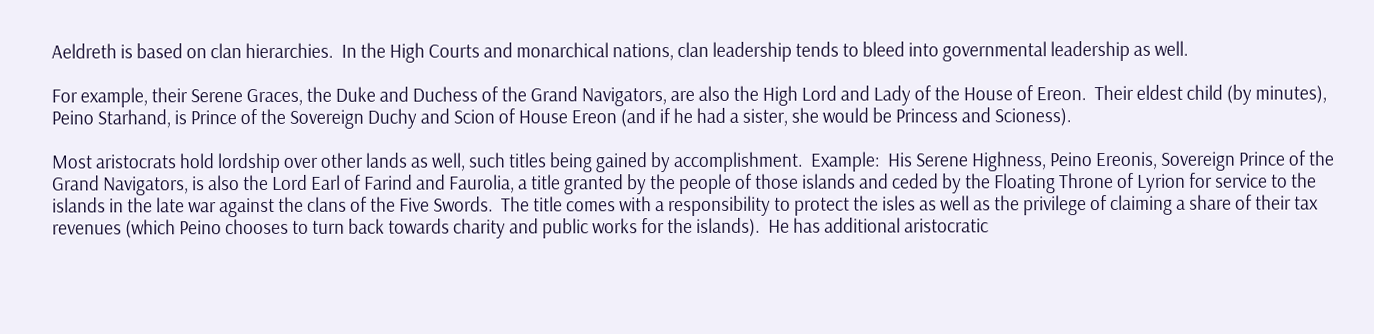Aeldreth is based on clan hierarchies.  In the High Courts and monarchical nations, clan leadership tends to bleed into governmental leadership as well.

For example, their Serene Graces, the Duke and Duchess of the Grand Navigators, are also the High Lord and Lady of the House of Ereon.  Their eldest child (by minutes), Peino Starhand, is Prince of the Sovereign Duchy and Scion of House Ereon (and if he had a sister, she would be Princess and Scioness).

Most aristocrats hold lordship over other lands as well, such titles being gained by accomplishment.  Example:  His Serene Highness, Peino Ereonis, Sovereign Prince of the Grand Navigators, is also the Lord Earl of Farind and Faurolia, a title granted by the people of those islands and ceded by the Floating Throne of Lyrion for service to the islands in the late war against the clans of the Five Swords.  The title comes with a responsibility to protect the isles as well as the privilege of claiming a share of their tax revenues (which Peino chooses to turn back towards charity and public works for the islands).  He has additional aristocratic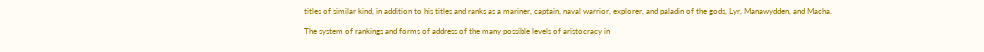titles of similar kind, in addition to his titles and ranks as a mariner, captain, naval warrior, explorer, and paladin of the gods, Lyr, Manawydden, and Macha.

The system of rankings and forms of address of the many possible levels of aristocracy in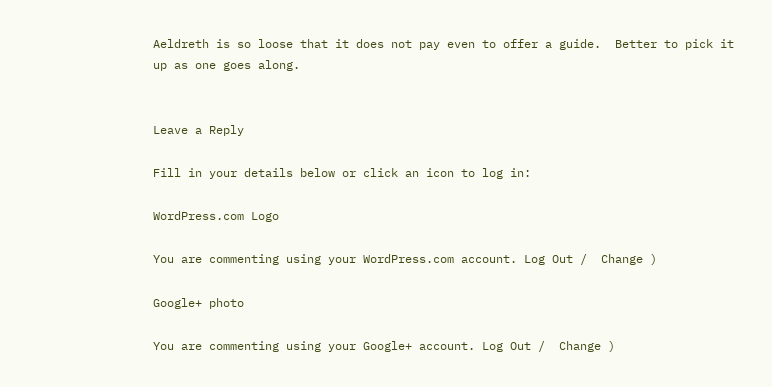Aeldreth is so loose that it does not pay even to offer a guide.  Better to pick it up as one goes along.


Leave a Reply

Fill in your details below or click an icon to log in:

WordPress.com Logo

You are commenting using your WordPress.com account. Log Out /  Change )

Google+ photo

You are commenting using your Google+ account. Log Out /  Change )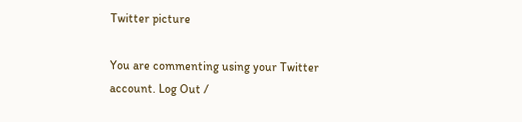Twitter picture

You are commenting using your Twitter account. Log Out /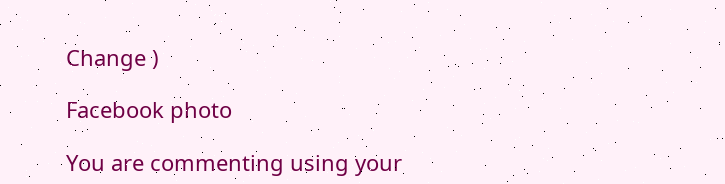Change )

Facebook photo

You are commenting using your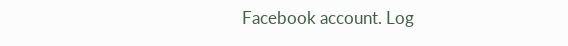Facebook account. Log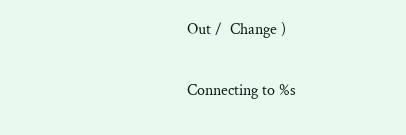Out /  Change )

Connecting to %s